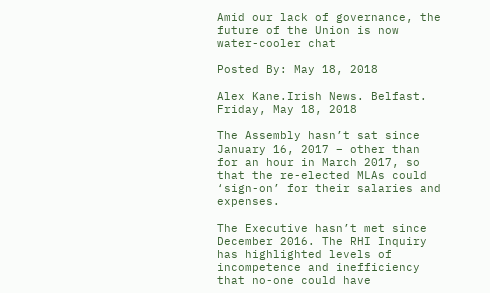Amid our lack of governance, the future of the Union is now water-cooler chat

Posted By: May 18, 2018

Alex Kane.Irish News. Belfast. Friday, May 18, 2018

The Assembly hasn’t sat since January 16, 2017 – other than for an hour in March 2017, so that the re-elected MLAs could ‘sign-on’ for their salaries and expenses.

The Executive hasn’t met since December 2016. The RHI Inquiry has highlighted levels of incompetence and inefficiency that no-one could have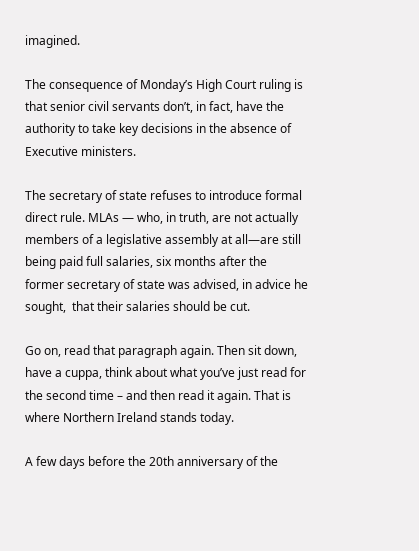imagined.

The consequence of Monday’s High Court ruling is that senior civil servants don’t, in fact, have the authority to take key decisions in the absence of Executive ministers.

The secretary of state refuses to introduce formal direct rule. MLAs — who, in truth, are not actually members of a legislative assembly at all—are still being paid full salaries, six months after the former secretary of state was advised, in advice he sought,  that their salaries should be cut.

Go on, read that paragraph again. Then sit down, have a cuppa, think about what you’ve just read for the second time – and then read it again. That is where Northern Ireland stands today.

A few days before the 20th anniversary of the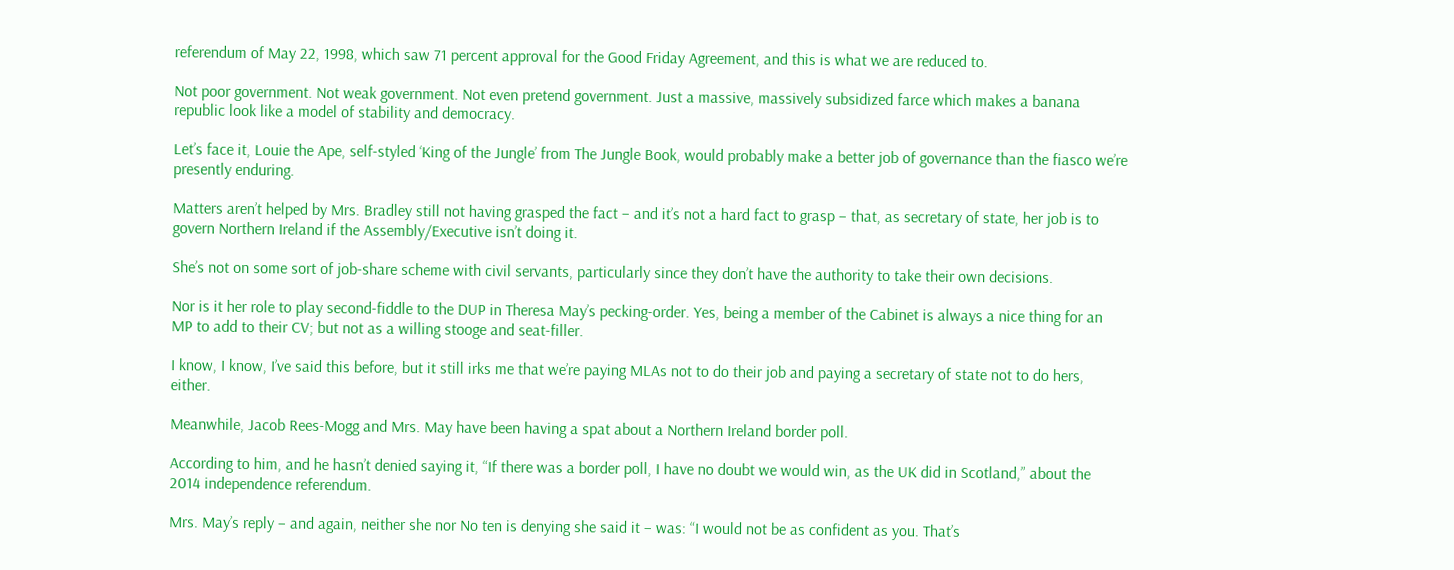referendum of May 22, 1998, which saw 71 percent approval for the Good Friday Agreement, and this is what we are reduced to.

Not poor government. Not weak government. Not even pretend government. Just a massive, massively subsidized farce which makes a banana republic look like a model of stability and democracy.

Let’s face it, Louie the Ape, self-styled ‘King of the Jungle’ from The Jungle Book, would probably make a better job of governance than the fiasco we’re presently enduring.

Matters aren’t helped by Mrs. Bradley still not having grasped the fact – and it’s not a hard fact to grasp – that, as secretary of state, her job is to govern Northern Ireland if the Assembly/Executive isn’t doing it.

She’s not on some sort of job-share scheme with civil servants, particularly since they don’t have the authority to take their own decisions.

Nor is it her role to play second-fiddle to the DUP in Theresa May’s pecking-order. Yes, being a member of the Cabinet is always a nice thing for an MP to add to their CV; but not as a willing stooge and seat-filler.

I know, I know, I’ve said this before, but it still irks me that we’re paying MLAs not to do their job and paying a secretary of state not to do hers, either.

Meanwhile, Jacob Rees-Mogg and Mrs. May have been having a spat about a Northern Ireland border poll.

According to him, and he hasn’t denied saying it, “If there was a border poll, I have no doubt we would win, as the UK did in Scotland,” about the 2014 independence referendum.

Mrs. May’s reply – and again, neither she nor No ten is denying she said it – was: “I would not be as confident as you. That’s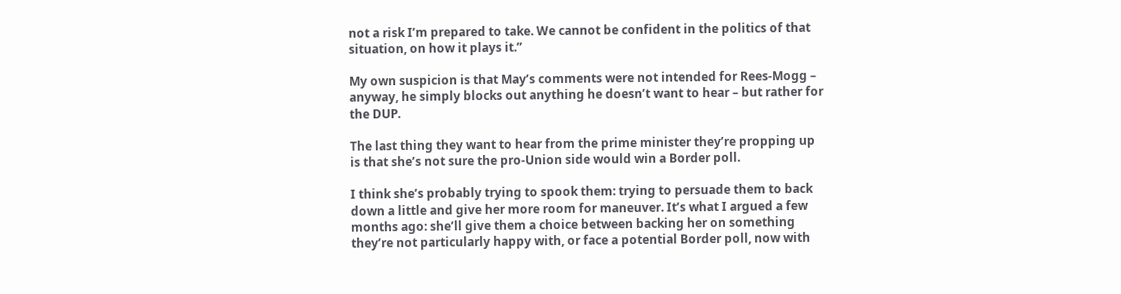not a risk I’m prepared to take. We cannot be confident in the politics of that situation, on how it plays it.”

My own suspicion is that May’s comments were not intended for Rees-Mogg – anyway, he simply blocks out anything he doesn’t want to hear – but rather for the DUP.

The last thing they want to hear from the prime minister they’re propping up is that she’s not sure the pro-Union side would win a Border poll.

I think she’s probably trying to spook them: trying to persuade them to back down a little and give her more room for maneuver. It’s what I argued a few months ago: she’ll give them a choice between backing her on something they’re not particularly happy with, or face a potential Border poll, now with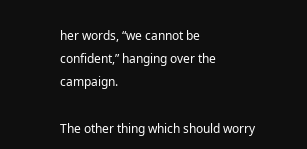her words, “we cannot be confident,” hanging over the campaign.

The other thing which should worry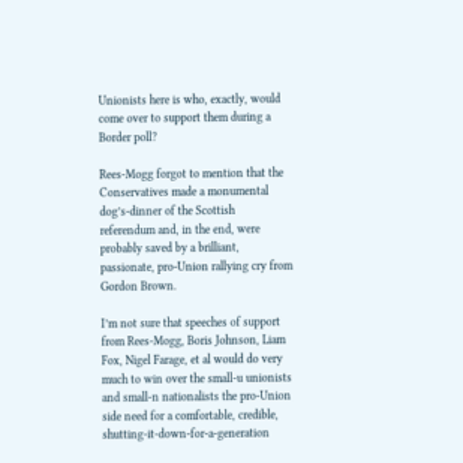Unionists here is who, exactly, would come over to support them during a Border poll?

Rees-Mogg forgot to mention that the Conservatives made a monumental dog’s-dinner of the Scottish referendum and, in the end, were probably saved by a brilliant, passionate, pro-Union rallying cry from Gordon Brown.

I’m not sure that speeches of support from Rees-Mogg, Boris Johnson, Liam Fox, Nigel Farage, et al would do very much to win over the small-u unionists and small-n nationalists the pro-Union side need for a comfortable, credible, shutting-it-down-for-a-generation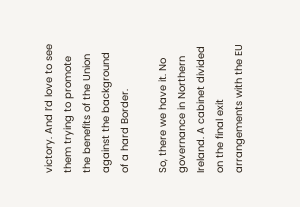victory. And I’d love to see them trying to promote the benefits of the Union against the background of a hard Border.

So, there we have it. No governance in Northern Ireland. A cabinet divided on the final exit arrangements with the EU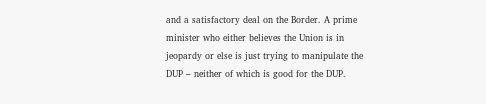and a satisfactory deal on the Border. A prime minister who either believes the Union is in jeopardy or else is just trying to manipulate the DUP – neither of which is good for the DUP.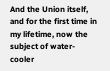And the Union itself, and for the first time in my lifetime, now the subject of water-cooler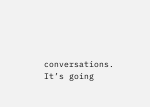conversations. It’s going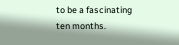to be a fascinating ten months.